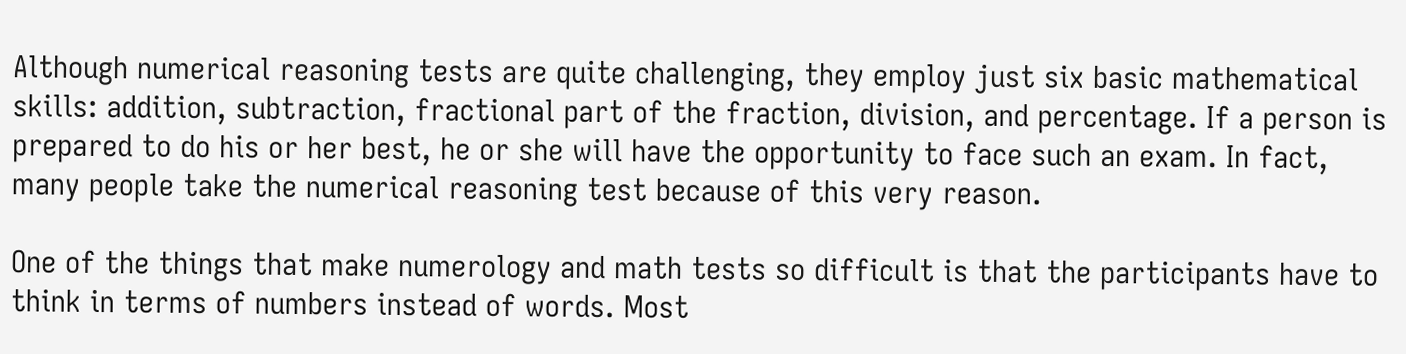Although numerical reasoning tests are quite challenging, they employ just six basic mathematical skills: addition, subtraction, fractional part of the fraction, division, and percentage. If a person is prepared to do his or her best, he or she will have the opportunity to face such an exam. In fact, many people take the numerical reasoning test because of this very reason.

One of the things that make numerology and math tests so difficult is that the participants have to think in terms of numbers instead of words. Most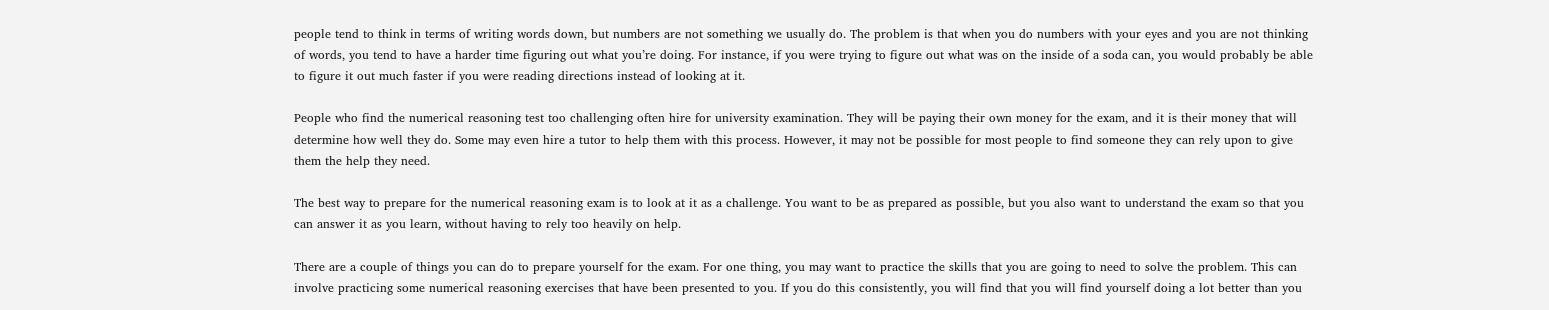people tend to think in terms of writing words down, but numbers are not something we usually do. The problem is that when you do numbers with your eyes and you are not thinking of words, you tend to have a harder time figuring out what you’re doing. For instance, if you were trying to figure out what was on the inside of a soda can, you would probably be able to figure it out much faster if you were reading directions instead of looking at it.

People who find the numerical reasoning test too challenging often hire for university examination. They will be paying their own money for the exam, and it is their money that will determine how well they do. Some may even hire a tutor to help them with this process. However, it may not be possible for most people to find someone they can rely upon to give them the help they need.

The best way to prepare for the numerical reasoning exam is to look at it as a challenge. You want to be as prepared as possible, but you also want to understand the exam so that you can answer it as you learn, without having to rely too heavily on help.

There are a couple of things you can do to prepare yourself for the exam. For one thing, you may want to practice the skills that you are going to need to solve the problem. This can involve practicing some numerical reasoning exercises that have been presented to you. If you do this consistently, you will find that you will find yourself doing a lot better than you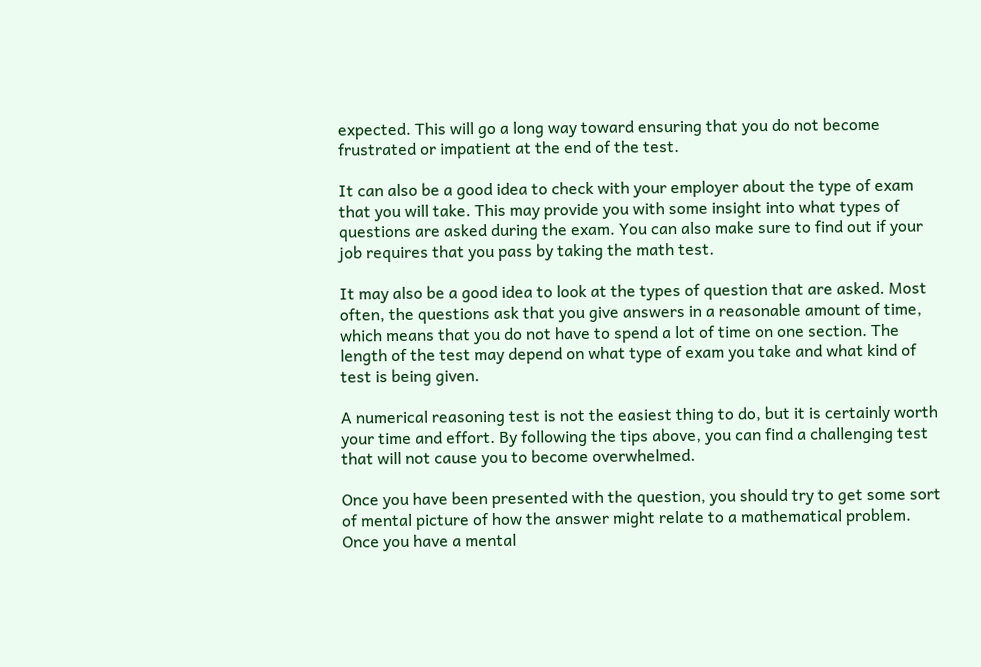expected. This will go a long way toward ensuring that you do not become frustrated or impatient at the end of the test.

It can also be a good idea to check with your employer about the type of exam that you will take. This may provide you with some insight into what types of questions are asked during the exam. You can also make sure to find out if your job requires that you pass by taking the math test.

It may also be a good idea to look at the types of question that are asked. Most often, the questions ask that you give answers in a reasonable amount of time, which means that you do not have to spend a lot of time on one section. The length of the test may depend on what type of exam you take and what kind of test is being given.

A numerical reasoning test is not the easiest thing to do, but it is certainly worth your time and effort. By following the tips above, you can find a challenging test that will not cause you to become overwhelmed.

Once you have been presented with the question, you should try to get some sort of mental picture of how the answer might relate to a mathematical problem. Once you have a mental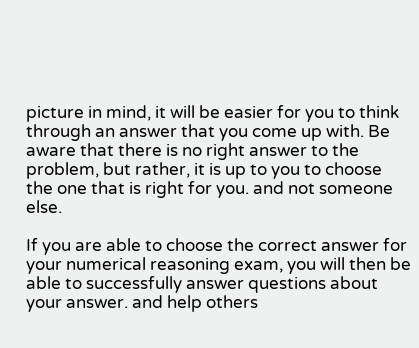picture in mind, it will be easier for you to think through an answer that you come up with. Be aware that there is no right answer to the problem, but rather, it is up to you to choose the one that is right for you. and not someone else.

If you are able to choose the correct answer for your numerical reasoning exam, you will then be able to successfully answer questions about your answer. and help others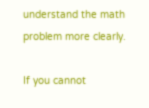understand the math problem more clearly.

If you cannot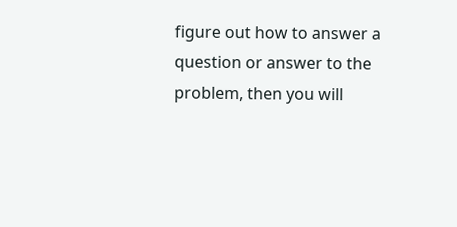figure out how to answer a question or answer to the problem, then you will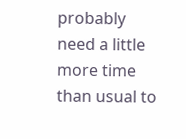probably need a little more time than usual to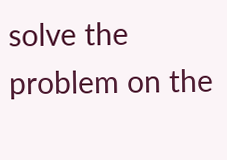solve the problem on the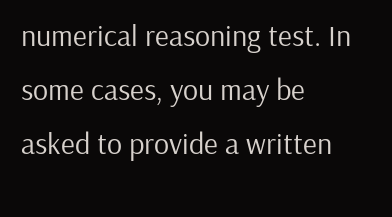numerical reasoning test. In some cases, you may be asked to provide a written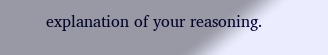explanation of your reasoning.